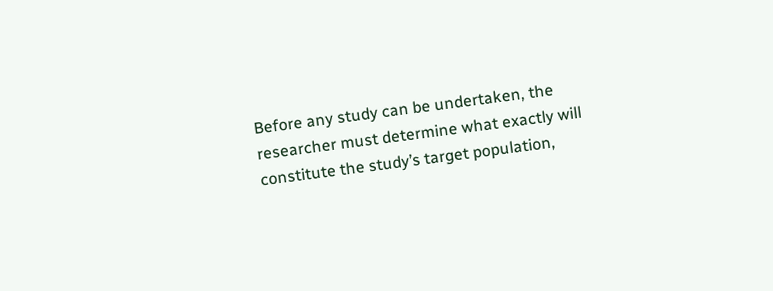Before any study can be undertaken, the researcher must determine what exactly will constitute the study’s target population,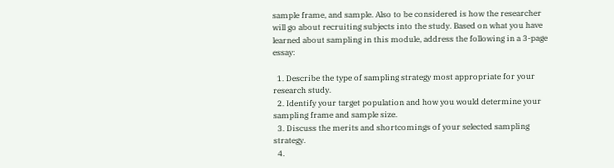sample frame, and sample. Also to be considered is how the researcher will go about recruiting subjects into the study. Based on what you have learned about sampling in this module, address the following in a 3-page essay:

  1. Describe the type of sampling strategy most appropriate for your research study.
  2. Identify your target population and how you would determine your sampling frame and sample size.
  3. Discuss the merits and shortcomings of your selected sampling strategy.
  4.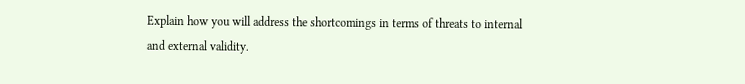Explain how you will address the shortcomings in terms of threats to internal and external validity.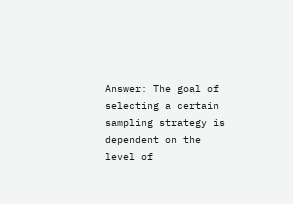Answer: The goal of selecting a certain sampling strategy is dependent on the level of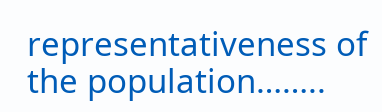representativeness of the population……..